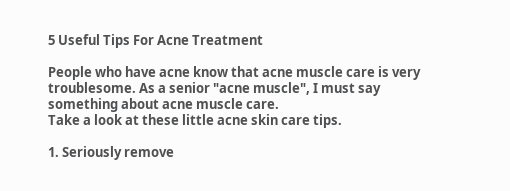5 Useful Tips For Acne Treatment

People who have acne know that acne muscle care is very troublesome. As a senior "acne muscle", I must say something about acne muscle care.
Take a look at these little acne skin care tips.

1. Seriously remove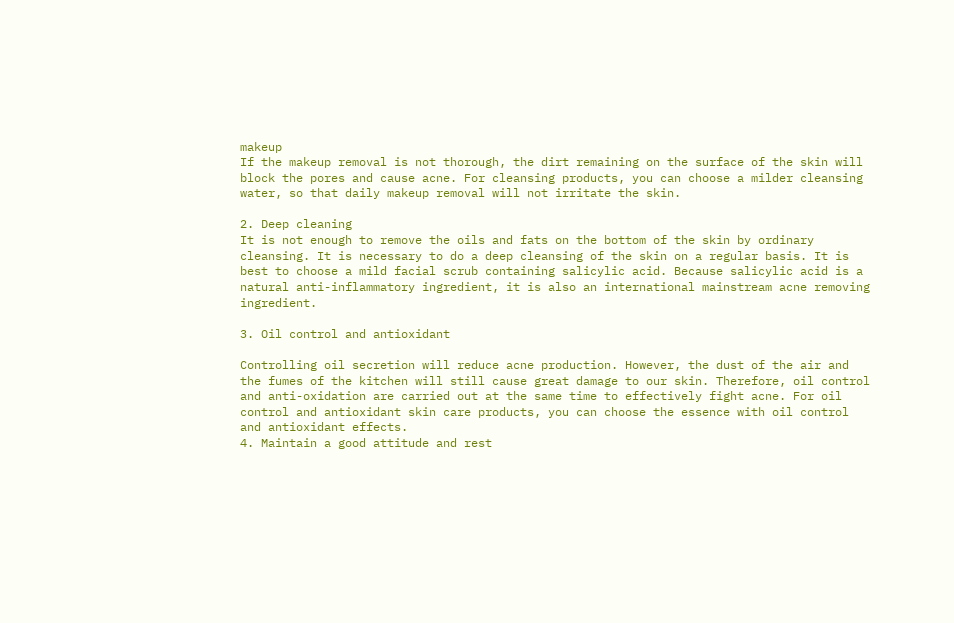makeup
If the makeup removal is not thorough, the dirt remaining on the surface of the skin will block the pores and cause acne. For cleansing products, you can choose a milder cleansing water, so that daily makeup removal will not irritate the skin.

2. Deep cleaning
It is not enough to remove the oils and fats on the bottom of the skin by ordinary cleansing. It is necessary to do a deep cleansing of the skin on a regular basis. It is best to choose a mild facial scrub containing salicylic acid. Because salicylic acid is a natural anti-inflammatory ingredient, it is also an international mainstream acne removing ingredient.

3. Oil control and antioxidant

Controlling oil secretion will reduce acne production. However, the dust of the air and the fumes of the kitchen will still cause great damage to our skin. Therefore, oil control and anti-oxidation are carried out at the same time to effectively fight acne. For oil control and antioxidant skin care products, you can choose the essence with oil control and antioxidant effects.
4. Maintain a good attitude and rest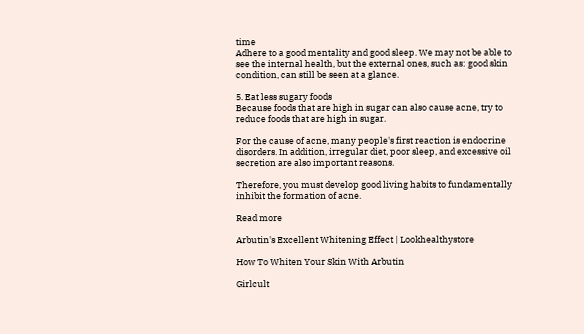time
Adhere to a good mentality and good sleep. We may not be able to see the internal health, but the external ones, such as: good skin condition, can still be seen at a glance.

5. Eat less sugary foods
Because foods that are high in sugar can also cause acne, try to reduce foods that are high in sugar.

For the cause of acne, many people's first reaction is endocrine disorders. In addition, irregular diet, poor sleep, and excessive oil secretion are also important reasons.

Therefore, you must develop good living habits to fundamentally inhibit the formation of acne.

Read more

Arbutin's Excellent Whitening Effect | Lookhealthystore

How To Whiten Your Skin With Arbutin

Girlcult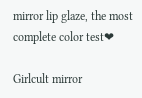mirror lip glaze, the most complete color test❤

Girlcult mirror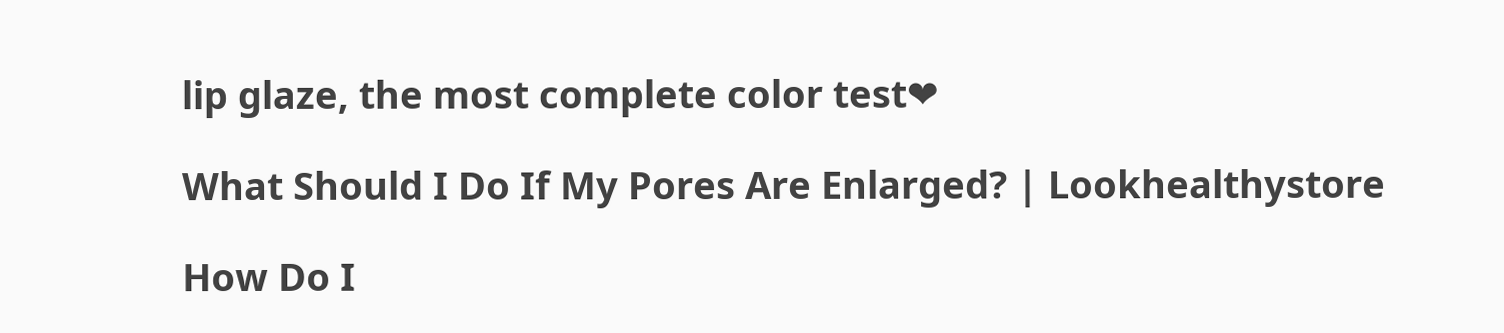lip glaze, the most complete color test❤

What Should I Do If My Pores Are Enlarged? | Lookhealthystore

How Do I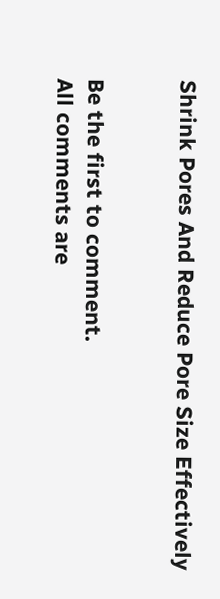Shrink Pores And Reduce Pore Size Effectively


Be the first to comment.
All comments are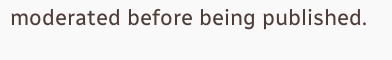moderated before being published.